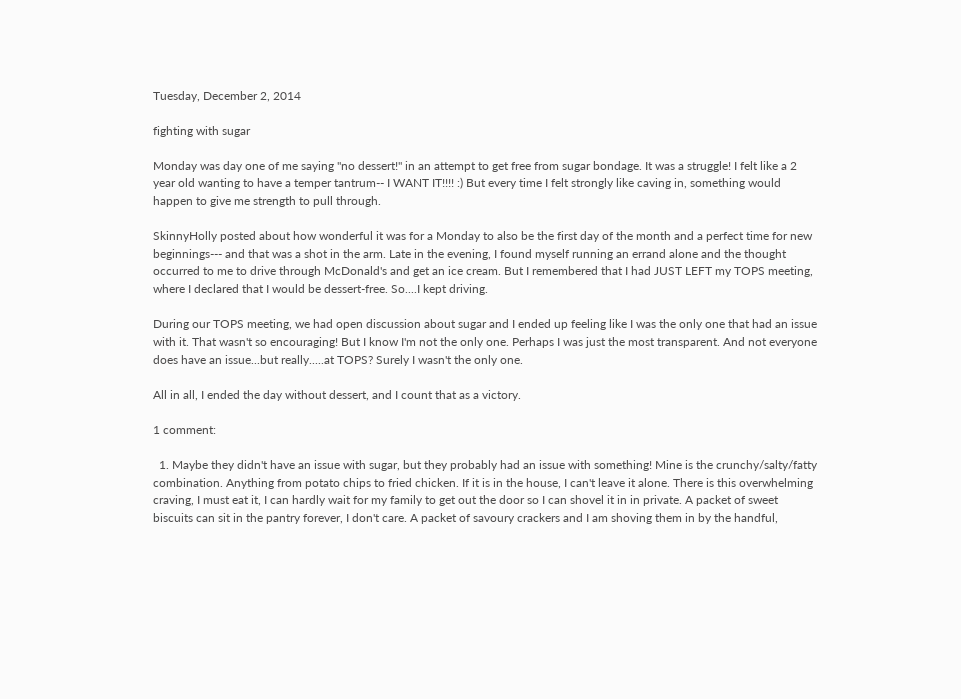Tuesday, December 2, 2014

fighting with sugar

Monday was day one of me saying "no dessert!" in an attempt to get free from sugar bondage. It was a struggle! I felt like a 2 year old wanting to have a temper tantrum-- I WANT IT!!!! :) But every time I felt strongly like caving in, something would happen to give me strength to pull through.

SkinnyHolly posted about how wonderful it was for a Monday to also be the first day of the month and a perfect time for new beginnings--- and that was a shot in the arm. Late in the evening, I found myself running an errand alone and the thought occurred to me to drive through McDonald's and get an ice cream. But I remembered that I had JUST LEFT my TOPS meeting, where I declared that I would be dessert-free. So....I kept driving.

During our TOPS meeting, we had open discussion about sugar and I ended up feeling like I was the only one that had an issue with it. That wasn't so encouraging! But I know I'm not the only one. Perhaps I was just the most transparent. And not everyone does have an issue...but really.....at TOPS? Surely I wasn't the only one.

All in all, I ended the day without dessert, and I count that as a victory.

1 comment:

  1. Maybe they didn't have an issue with sugar, but they probably had an issue with something! Mine is the crunchy/salty/fatty combination. Anything from potato chips to fried chicken. If it is in the house, I can't leave it alone. There is this overwhelming craving, I must eat it, I can hardly wait for my family to get out the door so I can shovel it in in private. A packet of sweet biscuits can sit in the pantry forever, I don't care. A packet of savoury crackers and I am shoving them in by the handful,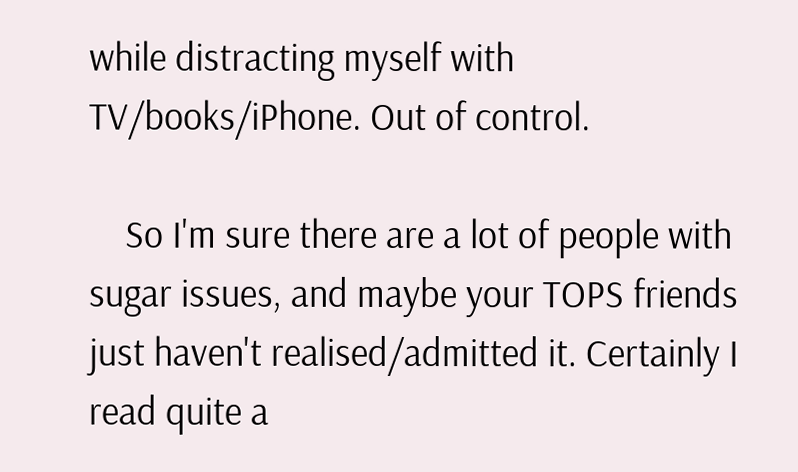while distracting myself with TV/books/iPhone. Out of control.

    So I'm sure there are a lot of people with sugar issues, and maybe your TOPS friends just haven't realised/admitted it. Certainly I read quite a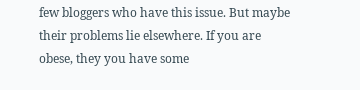few bloggers who have this issue. But maybe their problems lie elsewhere. If you are obese, they you have some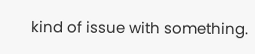kind of issue with something.